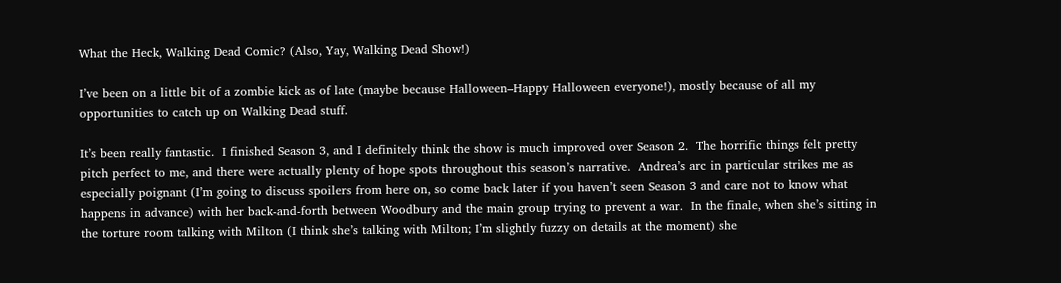What the Heck, Walking Dead Comic? (Also, Yay, Walking Dead Show!)

I’ve been on a little bit of a zombie kick as of late (maybe because Halloween–Happy Halloween everyone!), mostly because of all my opportunities to catch up on Walking Dead stuff.

It’s been really fantastic.  I finished Season 3, and I definitely think the show is much improved over Season 2.  The horrific things felt pretty pitch perfect to me, and there were actually plenty of hope spots throughout this season’s narrative.  Andrea’s arc in particular strikes me as especially poignant (I’m going to discuss spoilers from here on, so come back later if you haven’t seen Season 3 and care not to know what happens in advance) with her back-and-forth between Woodbury and the main group trying to prevent a war.  In the finale, when she’s sitting in the torture room talking with Milton (I think she’s talking with Milton; I’m slightly fuzzy on details at the moment) she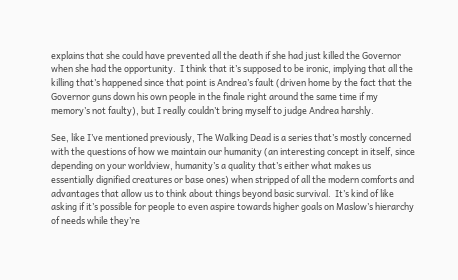explains that she could have prevented all the death if she had just killed the Governor when she had the opportunity.  I think that it’s supposed to be ironic, implying that all the killing that’s happened since that point is Andrea’s fault (driven home by the fact that the Governor guns down his own people in the finale right around the same time if my memory’s not faulty), but I really couldn’t bring myself to judge Andrea harshly.

See, like I’ve mentioned previously, The Walking Dead is a series that’s mostly concerned with the questions of how we maintain our humanity (an interesting concept in itself, since depending on your worldview, humanity’s a quality that’s either what makes us essentially dignified creatures or base ones) when stripped of all the modern comforts and advantages that allow us to think about things beyond basic survival.  It’s kind of like asking if it’s possible for people to even aspire towards higher goals on Maslow’s hierarchy of needs while they’re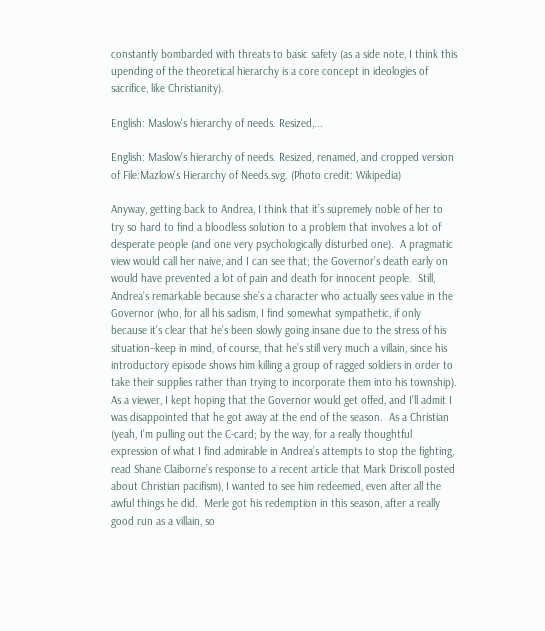constantly bombarded with threats to basic safety (as a side note, I think this upending of the theoretical hierarchy is a core concept in ideologies of sacrifice, like Christianity).

English: Maslow's hierarchy of needs. Resized,...

English: Maslow’s hierarchy of needs. Resized, renamed, and cropped version of File:Mazlow’s Hierarchy of Needs.svg. (Photo credit: Wikipedia)

Anyway, getting back to Andrea, I think that it’s supremely noble of her to try so hard to find a bloodless solution to a problem that involves a lot of desperate people (and one very psychologically disturbed one).  A pragmatic view would call her naive, and I can see that; the Governor’s death early on would have prevented a lot of pain and death for innocent people.  Still, Andrea’s remarkable because she’s a character who actually sees value in the Governor (who, for all his sadism, I find somewhat sympathetic, if only because it’s clear that he’s been slowly going insane due to the stress of his situation–keep in mind, of course, that he’s still very much a villain, since his introductory episode shows him killing a group of ragged soldiers in order to take their supplies rather than trying to incorporate them into his township).  As a viewer, I kept hoping that the Governor would get offed, and I’ll admit I was disappointed that he got away at the end of the season.  As a Christian (yeah, I’m pulling out the C-card; by the way, for a really thoughtful expression of what I find admirable in Andrea’s attempts to stop the fighting, read Shane Claiborne’s response to a recent article that Mark Driscoll posted about Christian pacifism), I wanted to see him redeemed, even after all the awful things he did.  Merle got his redemption in this season, after a really good run as a villain, so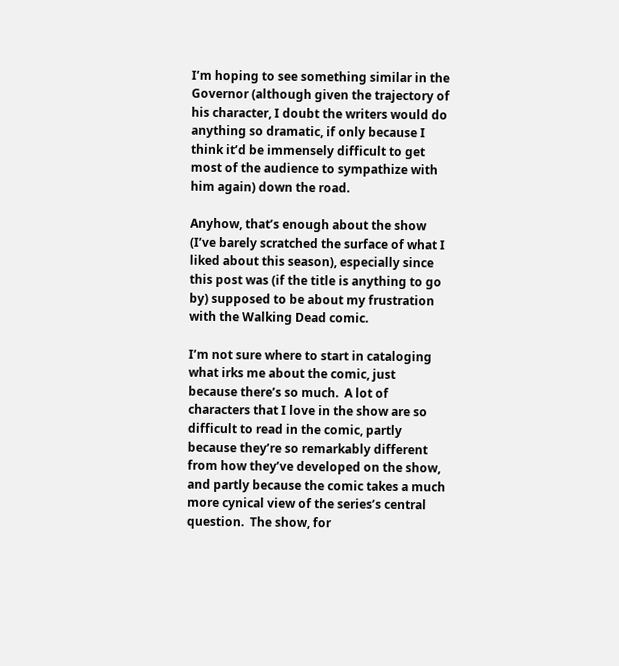I’m hoping to see something similar in the Governor (although given the trajectory of his character, I doubt the writers would do anything so dramatic, if only because I think it’d be immensely difficult to get most of the audience to sympathize with him again) down the road.

Anyhow, that’s enough about the show (I’ve barely scratched the surface of what I liked about this season), especially since this post was (if the title is anything to go by) supposed to be about my frustration with the Walking Dead comic.

I’m not sure where to start in cataloging what irks me about the comic, just because there’s so much.  A lot of characters that I love in the show are so difficult to read in the comic, partly because they’re so remarkably different from how they’ve developed on the show, and partly because the comic takes a much more cynical view of the series’s central question.  The show, for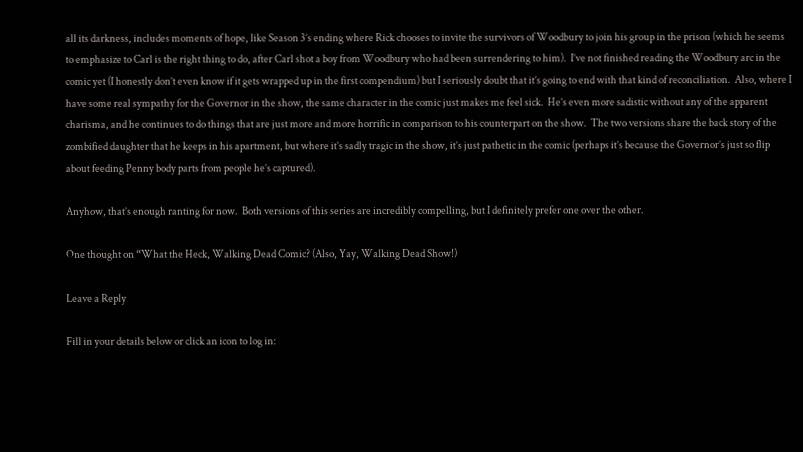all its darkness, includes moments of hope, like Season 3’s ending where Rick chooses to invite the survivors of Woodbury to join his group in the prison (which he seems to emphasize to Carl is the right thing to do, after Carl shot a boy from Woodbury who had been surrendering to him).  I’ve not finished reading the Woodbury arc in the comic yet (I honestly don’t even know if it gets wrapped up in the first compendium) but I seriously doubt that it’s going to end with that kind of reconciliation.  Also, where I have some real sympathy for the Governor in the show, the same character in the comic just makes me feel sick.  He’s even more sadistic without any of the apparent charisma, and he continues to do things that are just more and more horrific in comparison to his counterpart on the show.  The two versions share the back story of the zombified daughter that he keeps in his apartment, but where it’s sadly tragic in the show, it’s just pathetic in the comic (perhaps it’s because the Governor’s just so flip about feeding Penny body parts from people he’s captured).

Anyhow, that’s enough ranting for now.  Both versions of this series are incredibly compelling, but I definitely prefer one over the other.

One thought on “What the Heck, Walking Dead Comic? (Also, Yay, Walking Dead Show!)

Leave a Reply

Fill in your details below or click an icon to log in: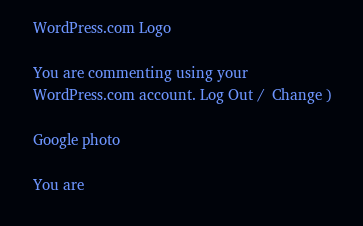WordPress.com Logo

You are commenting using your WordPress.com account. Log Out /  Change )

Google photo

You are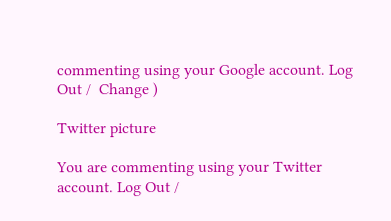commenting using your Google account. Log Out /  Change )

Twitter picture

You are commenting using your Twitter account. Log Out /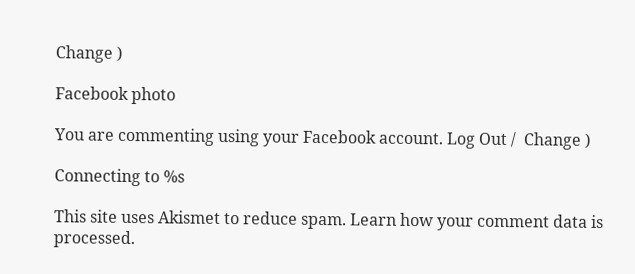Change )

Facebook photo

You are commenting using your Facebook account. Log Out /  Change )

Connecting to %s

This site uses Akismet to reduce spam. Learn how your comment data is processed.